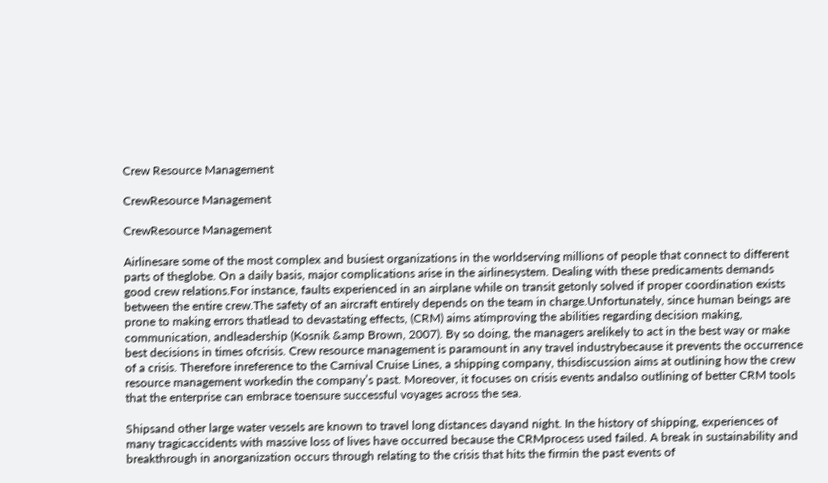Crew Resource Management

CrewResource Management

CrewResource Management

Airlinesare some of the most complex and busiest organizations in the worldserving millions of people that connect to different parts of theglobe. On a daily basis, major complications arise in the airlinesystem. Dealing with these predicaments demands good crew relations.For instance, faults experienced in an airplane while on transit getonly solved if proper coordination exists between the entire crew.The safety of an aircraft entirely depends on the team in charge.Unfortunately, since human beings are prone to making errors thatlead to devastating effects, (CRM) aims atimproving the abilities regarding decision making, communication, andleadership (Kosnik &amp Brown, 2007). By so doing, the managers arelikely to act in the best way or make best decisions in times ofcrisis. Crew resource management is paramount in any travel industrybecause it prevents the occurrence of a crisis. Therefore inreference to the Carnival Cruise Lines, a shipping company, thisdiscussion aims at outlining how the crew resource management workedin the company’s past. Moreover, it focuses on crisis events andalso outlining of better CRM tools that the enterprise can embrace toensure successful voyages across the sea.

Shipsand other large water vessels are known to travel long distances dayand night. In the history of shipping, experiences of many tragicaccidents with massive loss of lives have occurred because the CRMprocess used failed. A break in sustainability and breakthrough in anorganization occurs through relating to the crisis that hits the firmin the past events of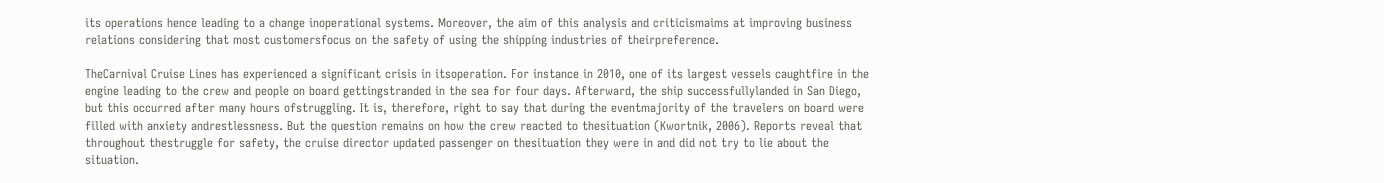its operations hence leading to a change inoperational systems. Moreover, the aim of this analysis and criticismaims at improving business relations considering that most customersfocus on the safety of using the shipping industries of theirpreference.

TheCarnival Cruise Lines has experienced a significant crisis in itsoperation. For instance in 2010, one of its largest vessels caughtfire in the engine leading to the crew and people on board gettingstranded in the sea for four days. Afterward, the ship successfullylanded in San Diego, but this occurred after many hours ofstruggling. It is, therefore, right to say that during the eventmajority of the travelers on board were filled with anxiety andrestlessness. But the question remains on how the crew reacted to thesituation (Kwortnik, 2006). Reports reveal that throughout thestruggle for safety, the cruise director updated passenger on thesituation they were in and did not try to lie about the situation.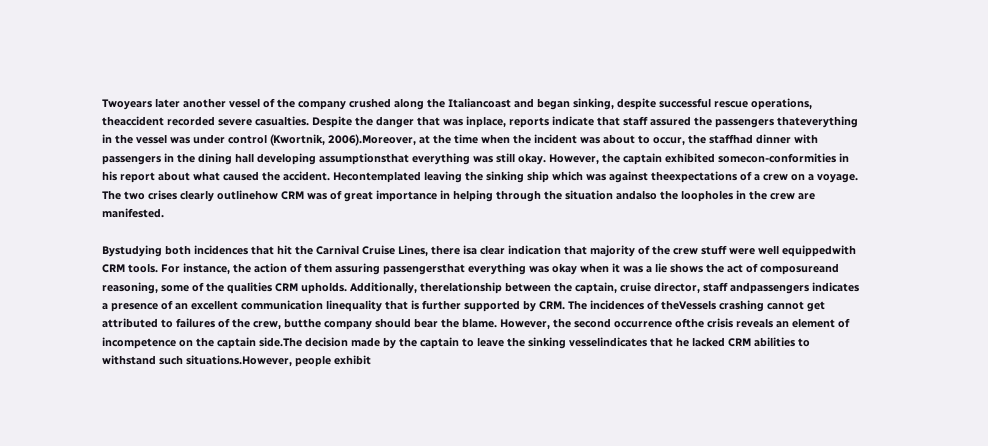Twoyears later another vessel of the company crushed along the Italiancoast and began sinking, despite successful rescue operations, theaccident recorded severe casualties. Despite the danger that was inplace, reports indicate that staff assured the passengers thateverything in the vessel was under control (Kwortnik, 2006).Moreover, at the time when the incident was about to occur, the staffhad dinner with passengers in the dining hall developing assumptionsthat everything was still okay. However, the captain exhibited somecon-conformities in his report about what caused the accident. Hecontemplated leaving the sinking ship which was against theexpectations of a crew on a voyage. The two crises clearly outlinehow CRM was of great importance in helping through the situation andalso the loopholes in the crew are manifested.

Bystudying both incidences that hit the Carnival Cruise Lines, there isa clear indication that majority of the crew stuff were well equippedwith CRM tools. For instance, the action of them assuring passengersthat everything was okay when it was a lie shows the act of composureand reasoning, some of the qualities CRM upholds. Additionally, therelationship between the captain, cruise director, staff andpassengers indicates a presence of an excellent communication linequality that is further supported by CRM. The incidences of theVessels crashing cannot get attributed to failures of the crew, butthe company should bear the blame. However, the second occurrence ofthe crisis reveals an element of incompetence on the captain side.The decision made by the captain to leave the sinking vesselindicates that he lacked CRM abilities to withstand such situations.However, people exhibit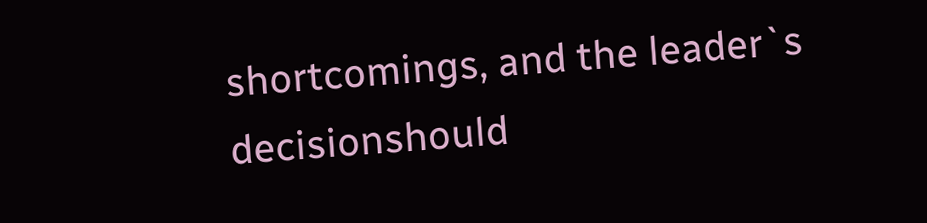shortcomings, and the leader`s decisionshould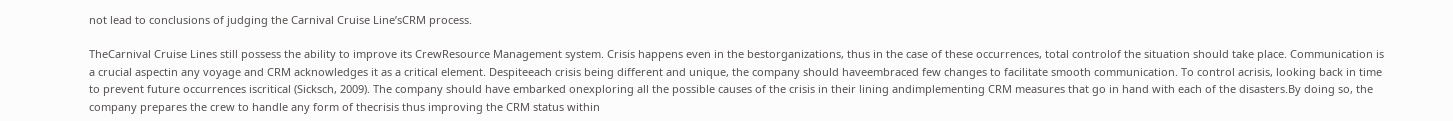not lead to conclusions of judging the Carnival Cruise Line’sCRM process.

TheCarnival Cruise Lines still possess the ability to improve its CrewResource Management system. Crisis happens even in the bestorganizations, thus in the case of these occurrences, total controlof the situation should take place. Communication is a crucial aspectin any voyage and CRM acknowledges it as a critical element. Despiteeach crisis being different and unique, the company should haveembraced few changes to facilitate smooth communication. To control acrisis, looking back in time to prevent future occurrences iscritical (Sicksch, 2009). The company should have embarked onexploring all the possible causes of the crisis in their lining andimplementing CRM measures that go in hand with each of the disasters.By doing so, the company prepares the crew to handle any form of thecrisis thus improving the CRM status within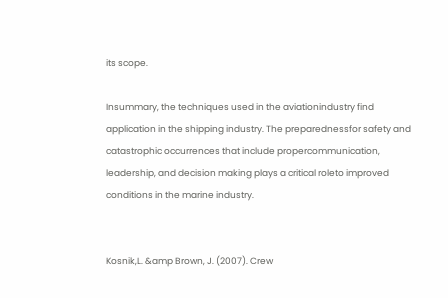its scope.

Insummary, the techniques used in the aviationindustry find application in the shipping industry. The preparednessfor safety and catastrophic occurrences that include propercommunication, leadership, and decision making plays a critical roleto improved conditions in the marine industry.


Kosnik,L. &amp Brown, J. (2007). Crew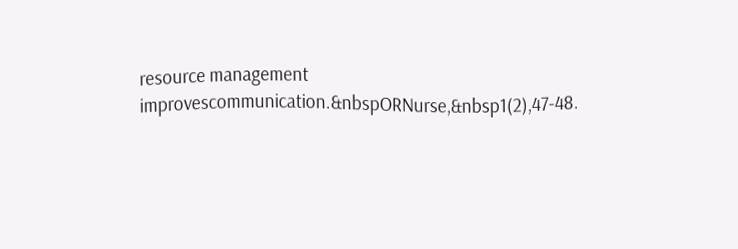resource management improvescommunication.&nbspORNurse,&nbsp1(2),47-48.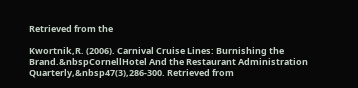Retrieved from the

Kwortnik,R. (2006). Carnival Cruise Lines: Burnishing the Brand.&nbspCornellHotel And the Restaurant Administration Quarterly,&nbsp47(3),286-300. Retrieved from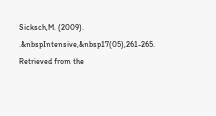Sicksch,M. (2009). .&nbspIntensive,&nbsp17(05),261-265. Retrieved from the